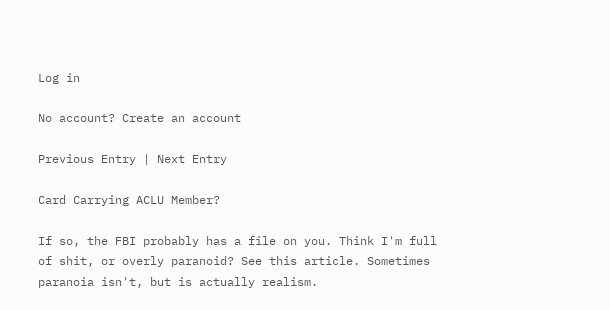Log in

No account? Create an account

Previous Entry | Next Entry

Card Carrying ACLU Member?

If so, the FBI probably has a file on you. Think I'm full of shit, or overly paranoid? See this article. Sometimes paranoia isn't, but is actually realism.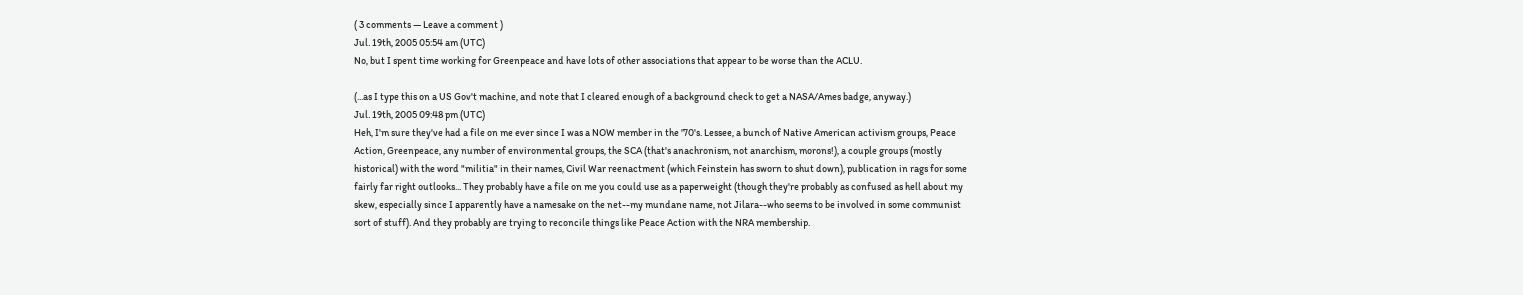( 3 comments — Leave a comment )
Jul. 19th, 2005 05:54 am (UTC)
No, but I spent time working for Greenpeace and have lots of other associations that appear to be worse than the ACLU.

(...as I type this on a US Gov't machine, and note that I cleared enough of a background check to get a NASA/Ames badge, anyway.)
Jul. 19th, 2005 09:48 pm (UTC)
Heh, I'm sure they've had a file on me ever since I was a NOW member in the '70's. Lessee, a bunch of Native American activism groups, Peace Action, Greenpeace, any number of environmental groups, the SCA (that's anachronism, not anarchism, morons!), a couple groups (mostly historical) with the word "militia" in their names, Civil War reenactment (which Feinstein has sworn to shut down), publication in rags for some fairly far right outlooks... They probably have a file on me you could use as a paperweight (though they're probably as confused as hell about my skew, especially since I apparently have a namesake on the net--my mundane name, not Jilara--who seems to be involved in some communist sort of stuff). And they probably are trying to reconcile things like Peace Action with the NRA membership.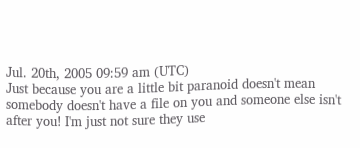Jul. 20th, 2005 09:59 am (UTC)
Just because you are a little bit paranoid doesn't mean somebody doesn't have a file on you and someone else isn't after you! I'm just not sure they use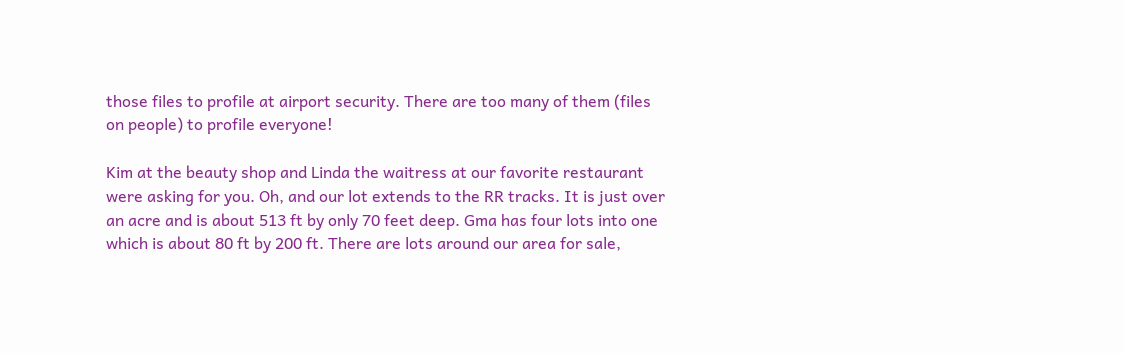those files to profile at airport security. There are too many of them (files on people) to profile everyone!

Kim at the beauty shop and Linda the waitress at our favorite restaurant were asking for you. Oh, and our lot extends to the RR tracks. It is just over an acre and is about 513 ft by only 70 feet deep. Gma has four lots into one which is about 80 ft by 200 ft. There are lots around our area for sale,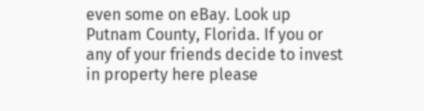even some on eBay. Look up Putnam County, Florida. If you or any of your friends decide to invest in property here please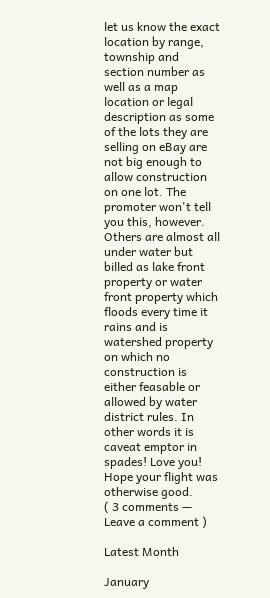let us know the exact location by range, township and section number as well as a map location or legal description as some of the lots they are selling on eBay are not big enough to allow construction on one lot. The promoter won't tell you this, however. Others are almost all under water but billed as lake front property or water front property which floods every time it rains and is watershed property on which no construction is either feasable or allowed by water district rules. In other words it is caveat emptor in spades! Love you! Hope your flight was otherwise good.
( 3 comments — Leave a comment )

Latest Month

January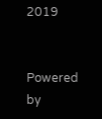2019


Powered by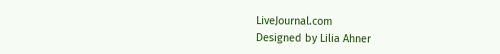LiveJournal.com
Designed by Lilia Ahner